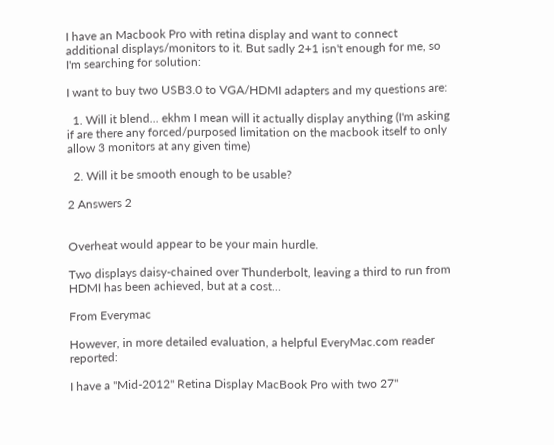I have an Macbook Pro with retina display and want to connect additional displays/monitors to it. But sadly 2+1 isn't enough for me, so I'm searching for solution:

I want to buy two USB3.0 to VGA/HDMI adapters and my questions are:

  1. Will it blend... ekhm I mean will it actually display anything (I'm asking if are there any forced/purposed limitation on the macbook itself to only allow 3 monitors at any given time)

  2. Will it be smooth enough to be usable?

2 Answers 2


Overheat would appear to be your main hurdle.

Two displays daisy-chained over Thunderbolt, leaving a third to run from HDMI has been achieved, but at a cost…

From Everymac

However, in more detailed evaluation, a helpful EveryMac.com reader reported:

I have a "Mid-2012" Retina Display MacBook Pro with two 27"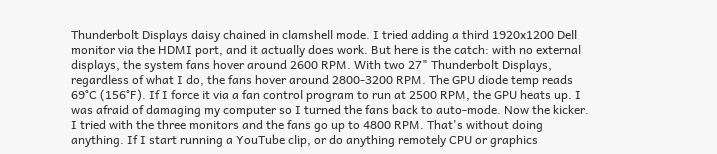Thunderbolt Displays daisy chained in clamshell mode. I tried adding a third 1920x1200 Dell monitor via the HDMI port, and it actually does work. But here is the catch: with no external displays, the system fans hover around 2600 RPM. With two 27" Thunderbolt Displays, regardless of what I do, the fans hover around 2800-3200 RPM. The GPU diode temp reads 69°C (156°F). If I force it via a fan control program to run at 2500 RPM, the GPU heats up. I was afraid of damaging my computer so I turned the fans back to auto-mode. Now the kicker. I tried with the three monitors and the fans go up to 4800 RPM. That's without doing anything. If I start running a YouTube clip, or do anything remotely CPU or graphics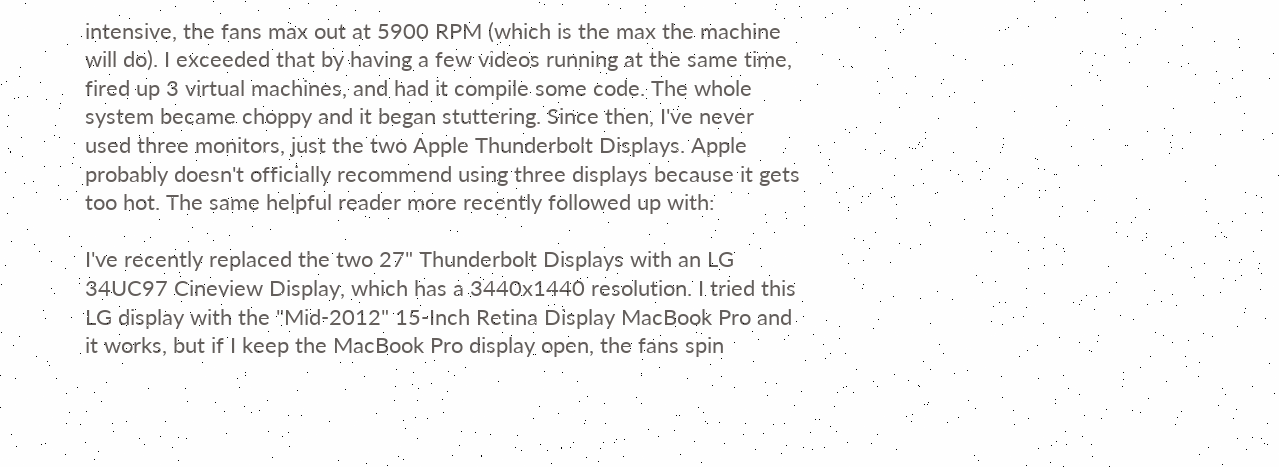intensive, the fans max out at 5900 RPM (which is the max the machine will do). I exceeded that by having a few videos running at the same time, fired up 3 virtual machines, and had it compile some code. The whole system became choppy and it began stuttering. Since then, I've never used three monitors, just the two Apple Thunderbolt Displays. Apple probably doesn't officially recommend using three displays because it gets too hot. The same helpful reader more recently followed up with:

I've recently replaced the two 27" Thunderbolt Displays with an LG 34UC97 Cineview Display, which has a 3440x1440 resolution. I tried this LG display with the "Mid-2012" 15-Inch Retina Display MacBook Pro and it works, but if I keep the MacBook Pro display open, the fans spin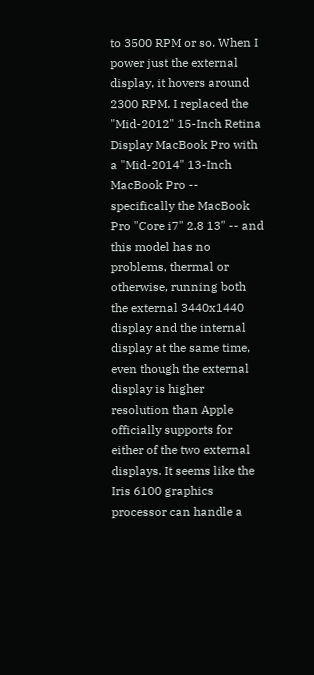to 3500 RPM or so. When I power just the external display, it hovers around 2300 RPM. I replaced the "Mid-2012" 15-Inch Retina Display MacBook Pro with a "Mid-2014" 13-Inch MacBook Pro -- specifically the MacBook Pro "Core i7" 2.8 13" -- and this model has no problems, thermal or otherwise, running both the external 3440x1440 display and the internal display at the same time, even though the external display is higher resolution than Apple officially supports for either of the two external displays. It seems like the Iris 6100 graphics processor can handle a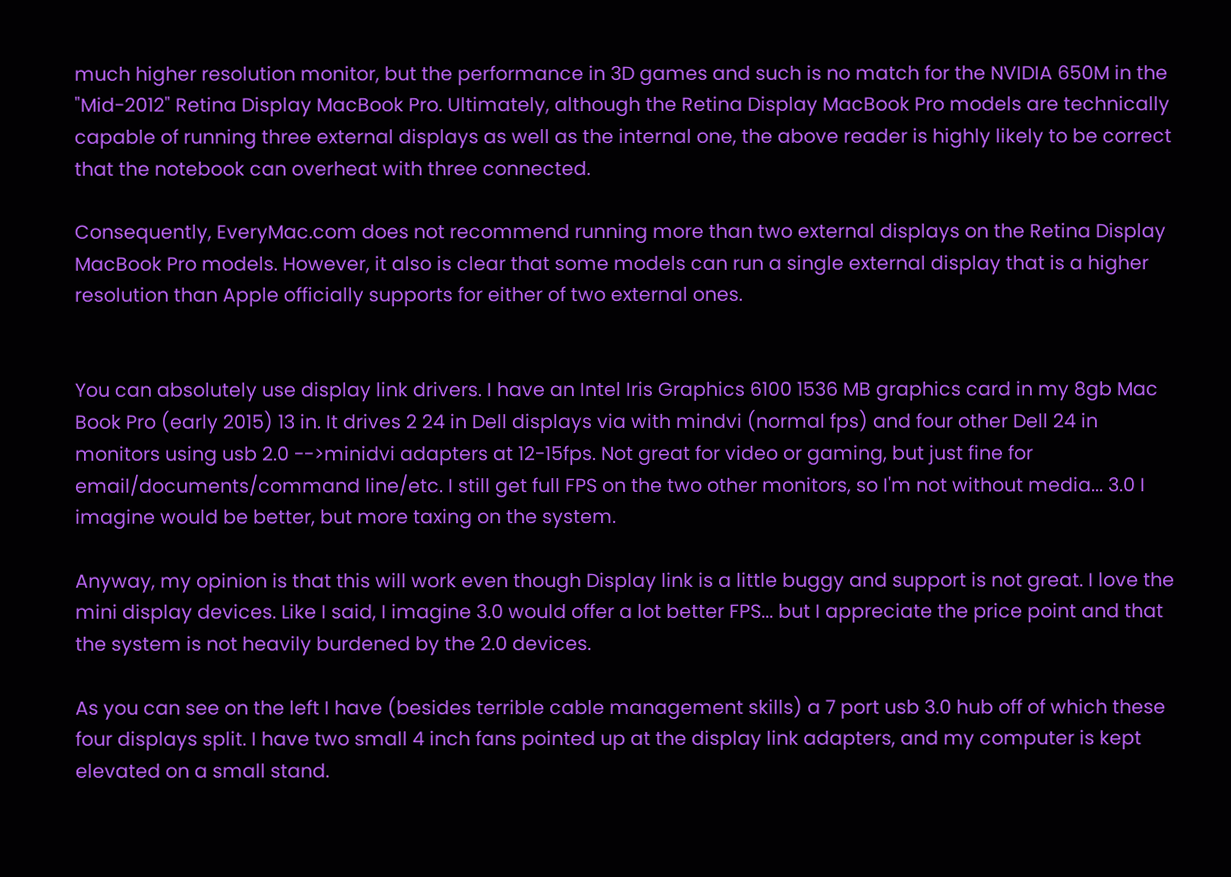much higher resolution monitor, but the performance in 3D games and such is no match for the NVIDIA 650M in the "Mid-2012" Retina Display MacBook Pro. Ultimately, although the Retina Display MacBook Pro models are technically capable of running three external displays as well as the internal one, the above reader is highly likely to be correct that the notebook can overheat with three connected.

Consequently, EveryMac.com does not recommend running more than two external displays on the Retina Display MacBook Pro models. However, it also is clear that some models can run a single external display that is a higher resolution than Apple officially supports for either of two external ones.


You can absolutely use display link drivers. I have an Intel Iris Graphics 6100 1536 MB graphics card in my 8gb Mac Book Pro (early 2015) 13 in. It drives 2 24 in Dell displays via with mindvi (normal fps) and four other Dell 24 in monitors using usb 2.0 -->minidvi adapters at 12-15fps. Not great for video or gaming, but just fine for email/documents/command line/etc. I still get full FPS on the two other monitors, so I'm not without media... 3.0 I imagine would be better, but more taxing on the system.

Anyway, my opinion is that this will work even though Display link is a little buggy and support is not great. I love the mini display devices. Like I said, I imagine 3.0 would offer a lot better FPS... but I appreciate the price point and that the system is not heavily burdened by the 2.0 devices.

As you can see on the left I have (besides terrible cable management skills) a 7 port usb 3.0 hub off of which these four displays split. I have two small 4 inch fans pointed up at the display link adapters, and my computer is kept elevated on a small stand.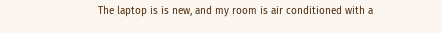The laptop is is new, and my room is air conditioned with a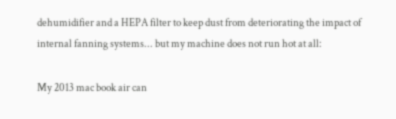dehumidifier and a HEPA filter to keep dust from deteriorating the impact of internal fanning systems... but my machine does not run hot at all:

My 2013 mac book air can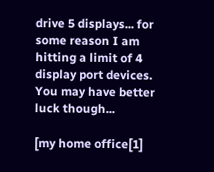drive 5 displays... for some reason I am hitting a limit of 4 display port devices. You may have better luck though...

[my home office[1]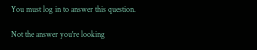You must log in to answer this question.

Not the answer you're looking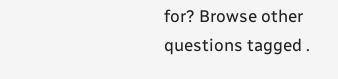for? Browse other questions tagged .